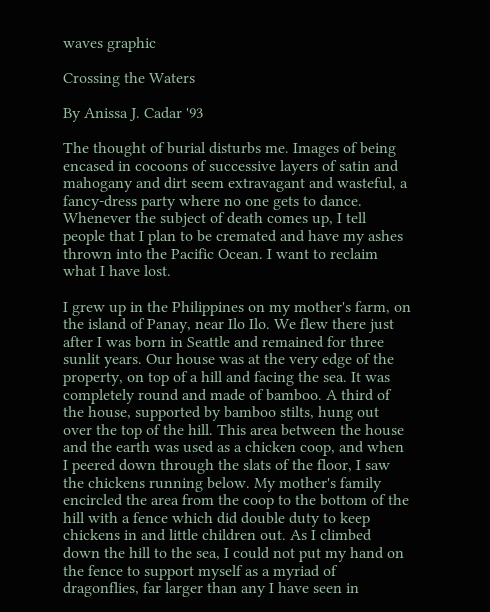waves graphic

Crossing the Waters

By Anissa J. Cadar '93

The thought of burial disturbs me. Images of being encased in cocoons of successive layers of satin and mahogany and dirt seem extravagant and wasteful, a fancy-dress party where no one gets to dance. Whenever the subject of death comes up, I tell people that I plan to be cremated and have my ashes thrown into the Pacific Ocean. I want to reclaim what I have lost.

I grew up in the Philippines on my mother's farm, on the island of Panay, near Ilo Ilo. We flew there just after I was born in Seattle and remained for three sunlit years. Our house was at the very edge of the property, on top of a hill and facing the sea. It was completely round and made of bamboo. A third of the house, supported by bamboo stilts, hung out over the top of the hill. This area between the house and the earth was used as a chicken coop, and when I peered down through the slats of the floor, I saw the chickens running below. My mother's family encircled the area from the coop to the bottom of the hill with a fence which did double duty to keep chickens in and little children out. As I climbed down the hill to the sea, I could not put my hand on the fence to support myself as a myriad of dragonflies, far larger than any I have seen in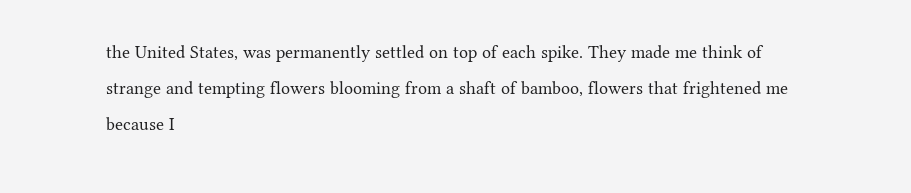the United States, was permanently settled on top of each spike. They made me think of strange and tempting flowers blooming from a shaft of bamboo, flowers that frightened me because I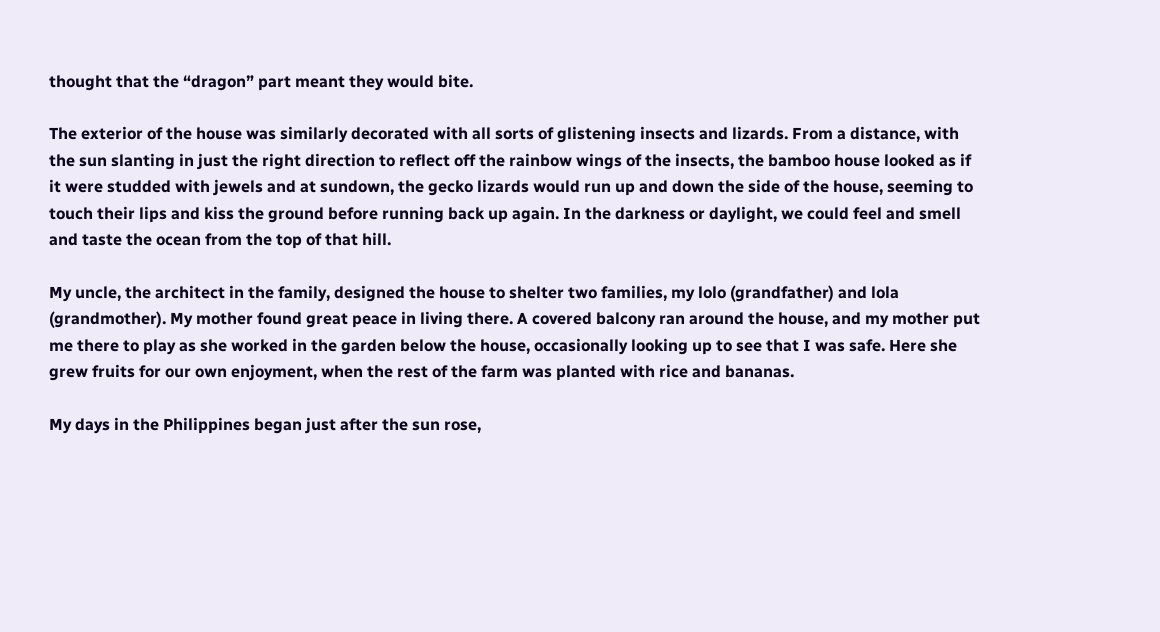thought that the “dragon” part meant they would bite.

The exterior of the house was similarly decorated with all sorts of glistening insects and lizards. From a distance, with the sun slanting in just the right direction to reflect off the rainbow wings of the insects, the bamboo house looked as if it were studded with jewels and at sundown, the gecko lizards would run up and down the side of the house, seeming to touch their lips and kiss the ground before running back up again. In the darkness or daylight, we could feel and smell and taste the ocean from the top of that hill.

My uncle, the architect in the family, designed the house to shelter two families, my lolo (grandfather) and lola (grandmother). My mother found great peace in living there. A covered balcony ran around the house, and my mother put me there to play as she worked in the garden below the house, occasionally looking up to see that I was safe. Here she grew fruits for our own enjoyment, when the rest of the farm was planted with rice and bananas.

My days in the Philippines began just after the sun rose,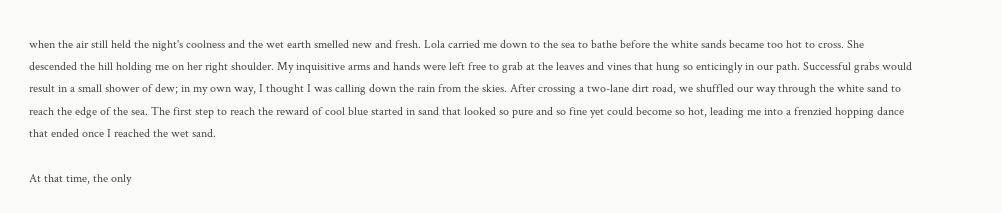when the air still held the night's coolness and the wet earth smelled new and fresh. Lola carried me down to the sea to bathe before the white sands became too hot to cross. She descended the hill holding me on her right shoulder. My inquisitive arms and hands were left free to grab at the leaves and vines that hung so enticingly in our path. Successful grabs would result in a small shower of dew; in my own way, I thought I was calling down the rain from the skies. After crossing a two-lane dirt road, we shuffled our way through the white sand to reach the edge of the sea. The first step to reach the reward of cool blue started in sand that looked so pure and so fine yet could become so hot, leading me into a frenzied hopping dance that ended once I reached the wet sand.

At that time, the only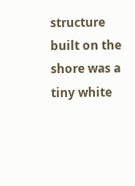structure built on the shore was a tiny white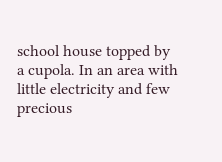school house topped by a cupola. In an area with little electricity and few precious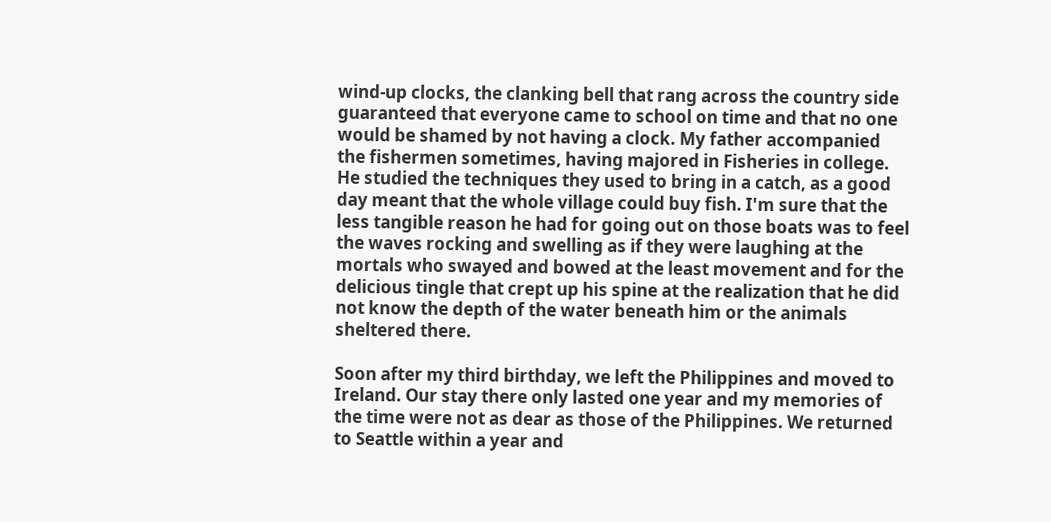wind-up clocks, the clanking bell that rang across the country side guaranteed that everyone came to school on time and that no one would be shamed by not having a clock. My father accompanied the fishermen sometimes, having majored in Fisheries in college. He studied the techniques they used to bring in a catch, as a good day meant that the whole village could buy fish. I'm sure that the less tangible reason he had for going out on those boats was to feel the waves rocking and swelling as if they were laughing at the mortals who swayed and bowed at the least movement and for the delicious tingle that crept up his spine at the realization that he did not know the depth of the water beneath him or the animals sheltered there.

Soon after my third birthday, we left the Philippines and moved to Ireland. Our stay there only lasted one year and my memories of the time were not as dear as those of the Philippines. We returned to Seattle within a year and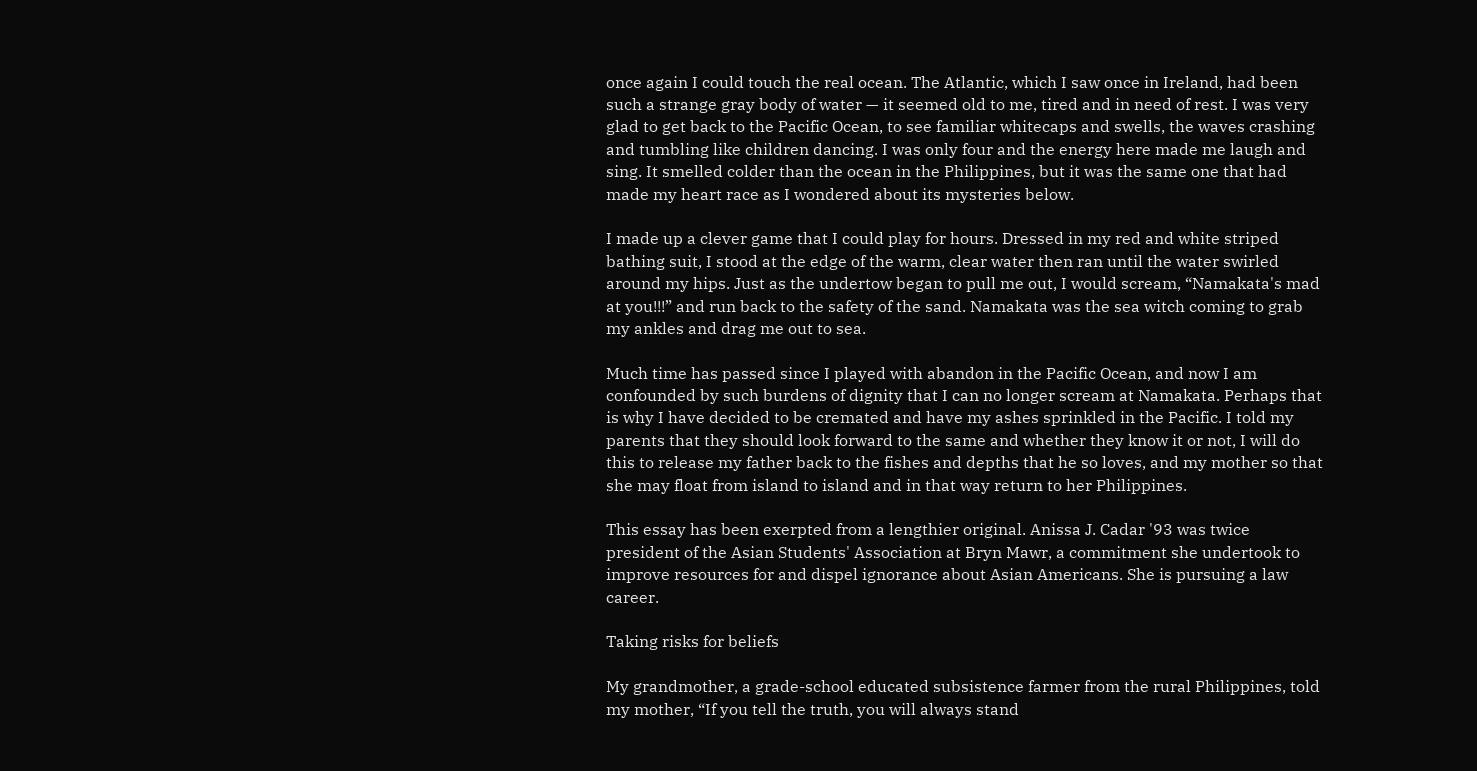once again I could touch the real ocean. The Atlantic, which I saw once in Ireland, had been such a strange gray body of water — it seemed old to me, tired and in need of rest. I was very glad to get back to the Pacific Ocean, to see familiar whitecaps and swells, the waves crashing and tumbling like children dancing. I was only four and the energy here made me laugh and sing. It smelled colder than the ocean in the Philippines, but it was the same one that had made my heart race as I wondered about its mysteries below.

I made up a clever game that I could play for hours. Dressed in my red and white striped bathing suit, I stood at the edge of the warm, clear water then ran until the water swirled around my hips. Just as the undertow began to pull me out, I would scream, “Namakata's mad at you!!!” and run back to the safety of the sand. Namakata was the sea witch coming to grab my ankles and drag me out to sea.

Much time has passed since I played with abandon in the Pacific Ocean, and now I am confounded by such burdens of dignity that I can no longer scream at Namakata. Perhaps that is why I have decided to be cremated and have my ashes sprinkled in the Pacific. I told my parents that they should look forward to the same and whether they know it or not, I will do this to release my father back to the fishes and depths that he so loves, and my mother so that she may float from island to island and in that way return to her Philippines.

This essay has been exerpted from a lengthier original. Anissa J. Cadar '93 was twice president of the Asian Students' Association at Bryn Mawr, a commitment she undertook to improve resources for and dispel ignorance about Asian Americans. She is pursuing a law career.

Taking risks for beliefs

My grandmother, a grade-school educated subsistence farmer from the rural Philippines, told my mother, “If you tell the truth, you will always stand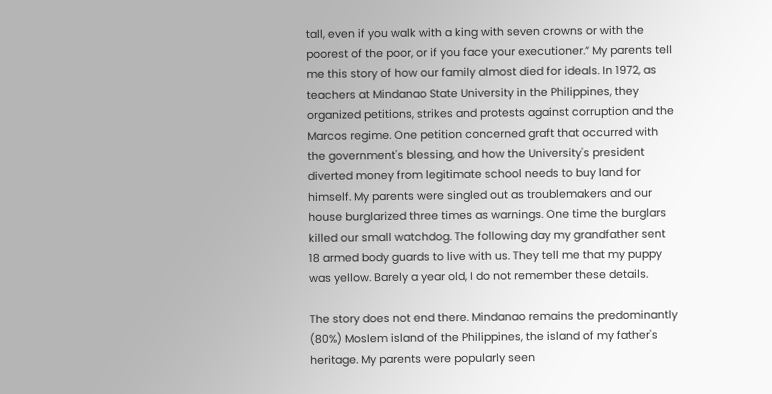tall, even if you walk with a king with seven crowns or with the poorest of the poor, or if you face your executioner.” My parents tell me this story of how our family almost died for ideals. In 1972, as teachers at Mindanao State University in the Philippines, they organized petitions, strikes and protests against corruption and the Marcos regime. One petition concerned graft that occurred with the government's blessing, and how the University's president diverted money from legitimate school needs to buy land for himself. My parents were singled out as troublemakers and our house burglarized three times as warnings. One time the burglars killed our small watchdog. The following day my grandfather sent 18 armed body guards to live with us. They tell me that my puppy was yellow. Barely a year old, I do not remember these details.

The story does not end there. Mindanao remains the predominantly (80%) Moslem island of the Philippines, the island of my father's heritage. My parents were popularly seen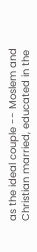as the ideal couple -- Moslem and Christian married, educated in the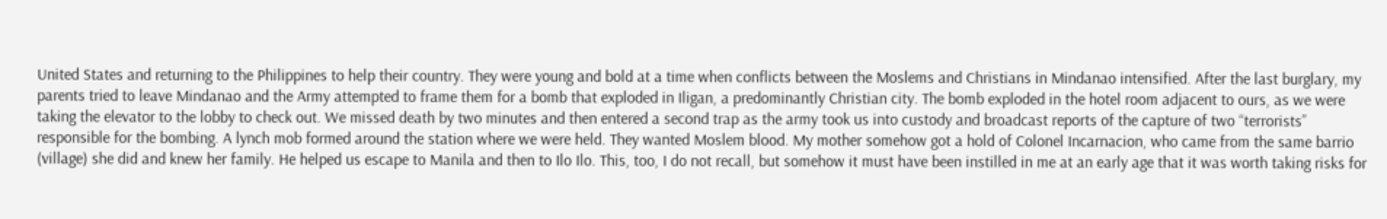United States and returning to the Philippines to help their country. They were young and bold at a time when conflicts between the Moslems and Christians in Mindanao intensified. After the last burglary, my parents tried to leave Mindanao and the Army attempted to frame them for a bomb that exploded in Iligan, a predominantly Christian city. The bomb exploded in the hotel room adjacent to ours, as we were taking the elevator to the lobby to check out. We missed death by two minutes and then entered a second trap as the army took us into custody and broadcast reports of the capture of two “terrorists” responsible for the bombing. A lynch mob formed around the station where we were held. They wanted Moslem blood. My mother somehow got a hold of Colonel Incarnacion, who came from the same barrio (village) she did and knew her family. He helped us escape to Manila and then to Ilo Ilo. This, too, I do not recall, but somehow it must have been instilled in me at an early age that it was worth taking risks for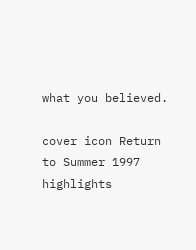what you believed.

cover icon Return to Summer 1997 highlights